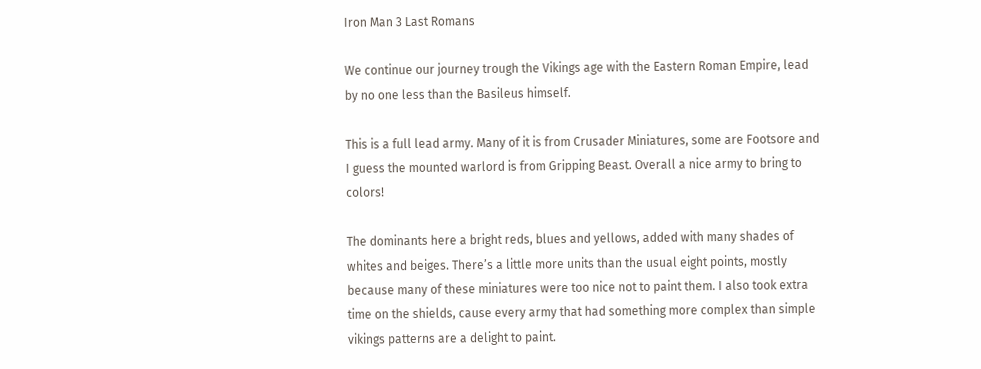Iron Man 3 Last Romans

We continue our journey trough the Vikings age with the Eastern Roman Empire, lead by no one less than the Basileus himself.

This is a full lead army. Many of it is from Crusader Miniatures, some are Footsore and I guess the mounted warlord is from Gripping Beast. Overall a nice army to bring to colors!

The dominants here a bright reds, blues and yellows, added with many shades of whites and beiges. There’s a little more units than the usual eight points, mostly because many of these miniatures were too nice not to paint them. I also took extra time on the shields, cause every army that had something more complex than simple vikings patterns are a delight to paint.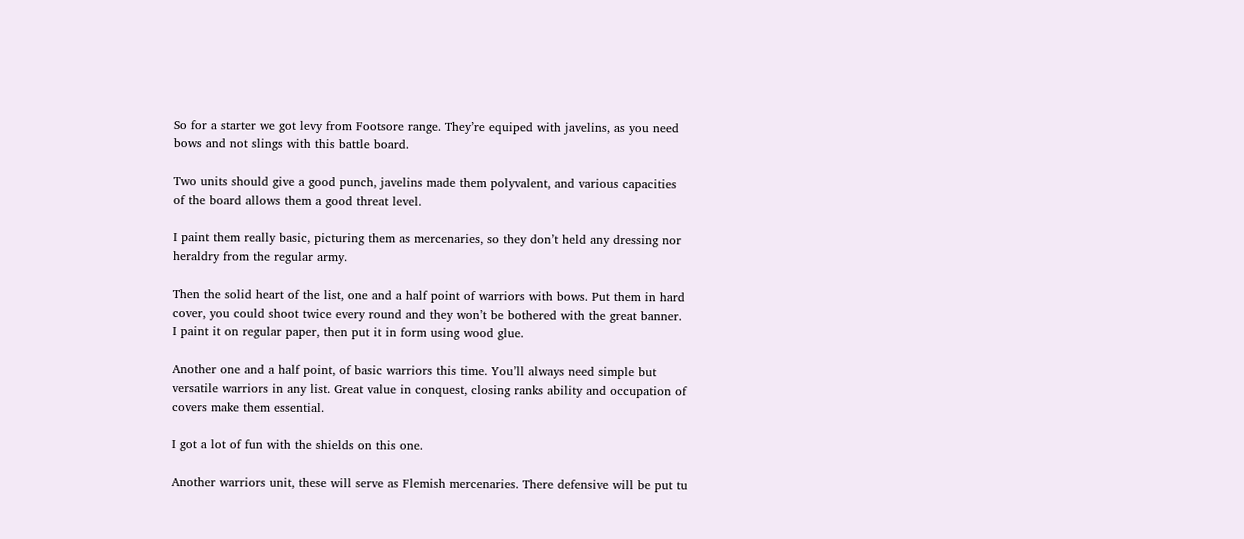So for a starter we got levy from Footsore range. They’re equiped with javelins, as you need bows and not slings with this battle board.

Two units should give a good punch, javelins made them polyvalent, and various capacities of the board allows them a good threat level.

I paint them really basic, picturing them as mercenaries, so they don’t held any dressing nor heraldry from the regular army.

Then the solid heart of the list, one and a half point of warriors with bows. Put them in hard cover, you could shoot twice every round and they won’t be bothered with the great banner. I paint it on regular paper, then put it in form using wood glue.

Another one and a half point, of basic warriors this time. You’ll always need simple but versatile warriors in any list. Great value in conquest, closing ranks ability and occupation of covers make them essential.

I got a lot of fun with the shields on this one.

Another warriors unit, these will serve as Flemish mercenaries. There defensive will be put tu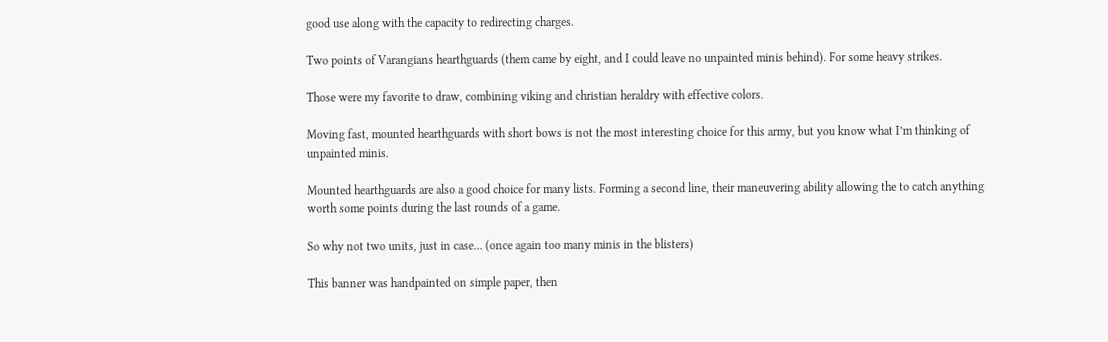good use along with the capacity to redirecting charges.

Two points of Varangians hearthguards (them came by eight, and I could leave no unpainted minis behind). For some heavy strikes.

Those were my favorite to draw, combining viking and christian heraldry with effective colors.

Moving fast, mounted hearthguards with short bows is not the most interesting choice for this army, but you know what I’m thinking of unpainted minis.

Mounted hearthguards are also a good choice for many lists. Forming a second line, their maneuvering ability allowing the to catch anything worth some points during the last rounds of a game.

So why not two units, just in case… (once again too many minis in the blisters)

This banner was handpainted on simple paper, then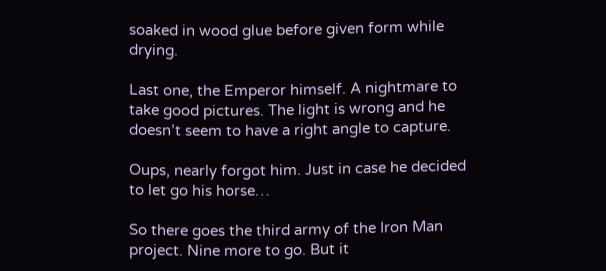soaked in wood glue before given form while drying.

Last one, the Emperor himself. A nightmare to take good pictures. The light is wrong and he doesn’t seem to have a right angle to capture.

Oups, nearly forgot him. Just in case he decided to let go his horse…

So there goes the third army of the Iron Man project. Nine more to go. But it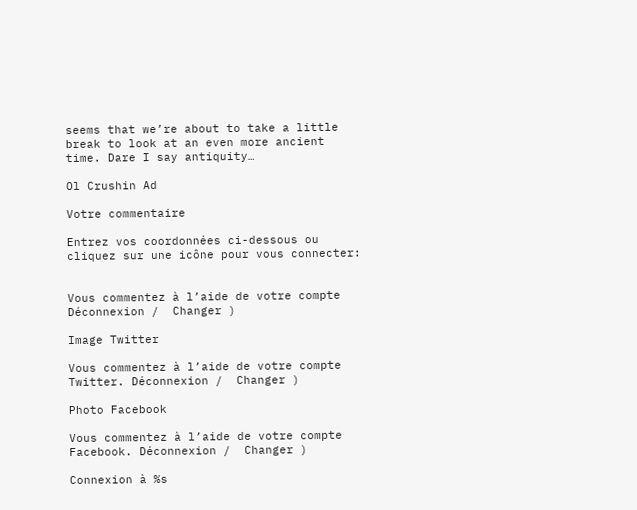seems that we’re about to take a little break to look at an even more ancient time. Dare I say antiquity…

Ol Crushin Ad

Votre commentaire

Entrez vos coordonnées ci-dessous ou cliquez sur une icône pour vous connecter:


Vous commentez à l’aide de votre compte Déconnexion /  Changer )

Image Twitter

Vous commentez à l’aide de votre compte Twitter. Déconnexion /  Changer )

Photo Facebook

Vous commentez à l’aide de votre compte Facebook. Déconnexion /  Changer )

Connexion à %s